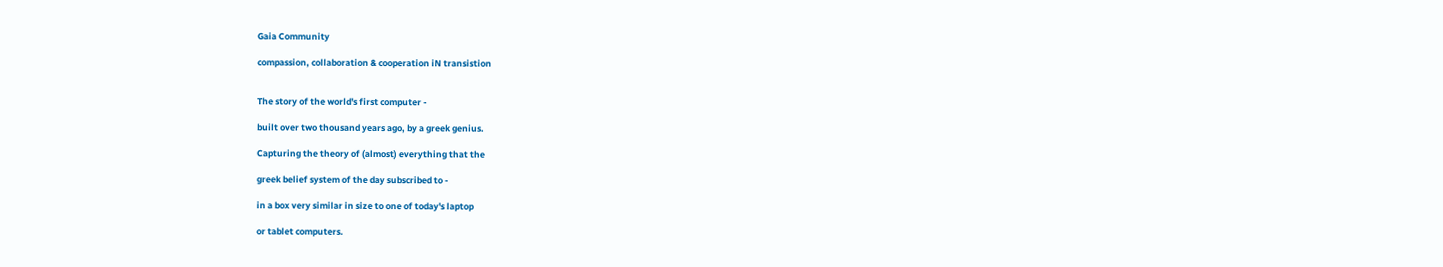Gaia Community

compassion, collaboration & cooperation iN transistion


The story of the world's first computer -

built over two thousand years ago, by a greek genius.

Capturing the theory of (almost) everything that the

greek belief system of the day subscribed to -

in a box very similar in size to one of today's laptop

or tablet computers.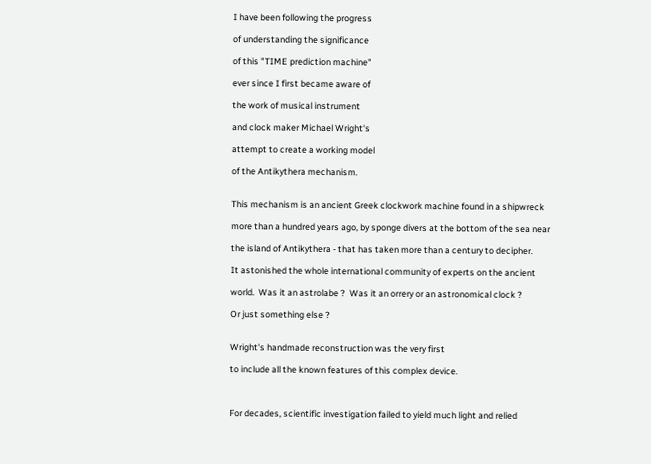I have been following the progress

of understanding the significance

of this "TIME prediction machine"

ever since I first became aware of

the work of musical instrument

and clock maker Michael Wright's

attempt to create a working model

of the Antikythera mechanism.


This mechanism is an ancient Greek clockwork machine found in a shipwreck

more than a hundred years ago, by sponge divers at the bottom of the sea near

the island of Antikythera - that has taken more than a century to decipher.

It astonished the whole international community of experts on the ancient

world.  Was it an astrolabe ?  Was it an orrery or an astronomical clock ?

Or just something else ?


Wright's handmade reconstruction was the very first

to include all the known features of this complex device.



For decades, scientific investigation failed to yield much light and relied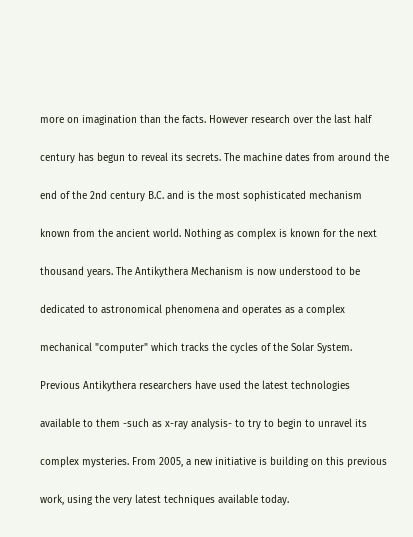more on imagination than the facts. However research over the last half

century has begun to reveal its secrets. The machine dates from around the

end of the 2nd century B.C. and is the most sophisticated mechanism

known from the ancient world. Nothing as complex is known for the next

thousand years. The Antikythera Mechanism is now understood to be

dedicated to astronomical phenomena and operates as a complex

mechanical "computer" which tracks the cycles of the Solar System.

Previous Antikythera researchers have used the latest technologies

available to them -such as x-ray analysis- to try to begin to unravel its

complex mysteries. From 2005, a new initiative is building on this previous

work, using the very latest techniques available today.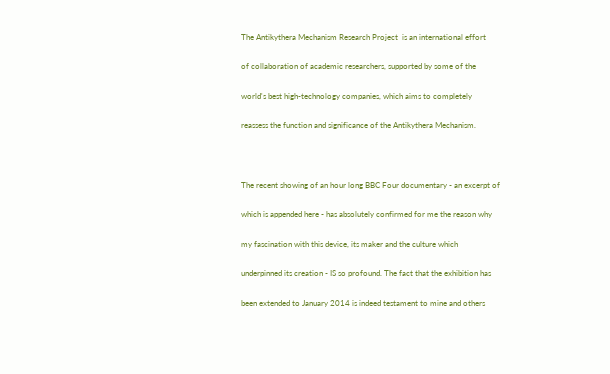The Antikythera Mechanism Research Project  is an international effort

of collaboration of academic researchers, supported by some of the

world's best high-technology companies, which aims to completely

reassess the function and significance of the Antikythera Mechanism.



The recent showing of an hour long BBC Four documentary - an excerpt of

which is appended here - has absolutely confirmed for me the reason why

my fascination with this device, its maker and the culture which

underpinned its creation - IS so profound. The fact that the exhibition has

been extended to January 2014 is indeed testament to mine and others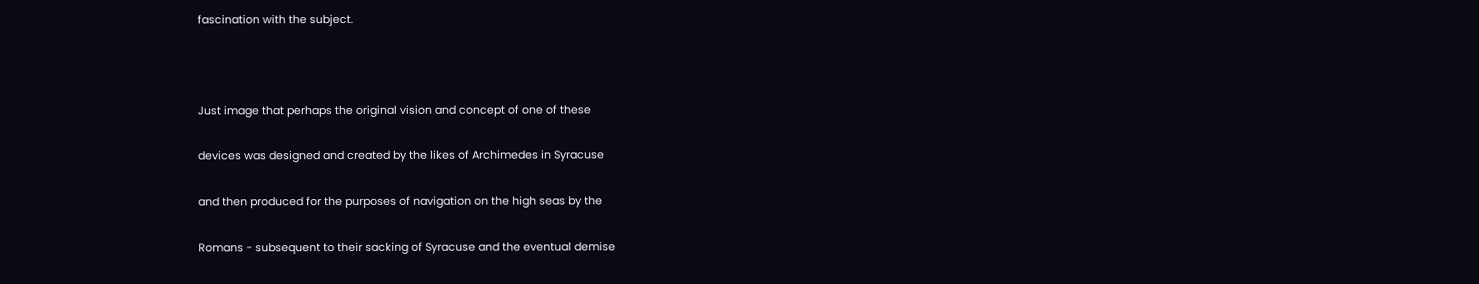fascination with the subject.



Just image that perhaps the original vision and concept of one of these

devices was designed and created by the likes of Archimedes in Syracuse

and then produced for the purposes of navigation on the high seas by the

Romans - subsequent to their sacking of Syracuse and the eventual demise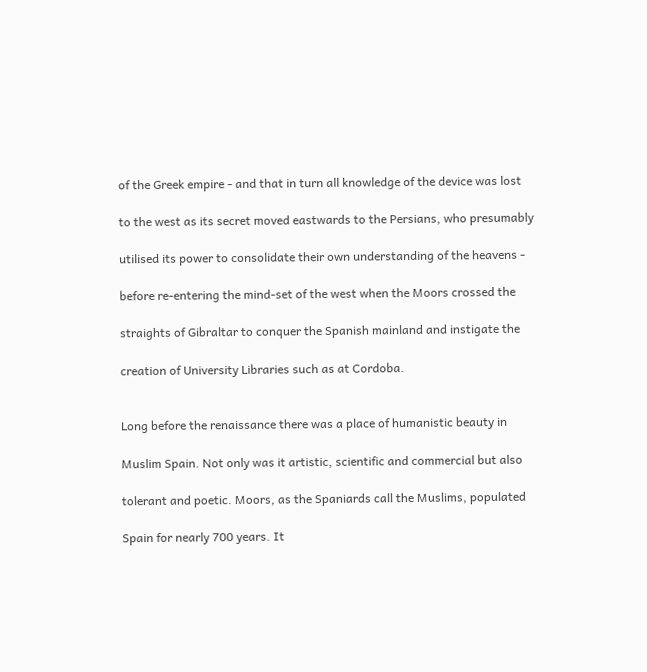of the Greek empire - and that in turn all knowledge of the device was lost

to the west as its secret moved eastwards to the Persians, who presumably

utilised its power to consolidate their own understanding of the heavens -

before re-entering the mind-set of the west when the Moors crossed the

straights of Gibraltar to conquer the Spanish mainland and instigate the

creation of University Libraries such as at Cordoba.


Long before the renaissance there was a place of humanistic beauty in

Muslim Spain. Not only was it artistic, scientific and commercial but also

tolerant and poetic. Moors, as the Spaniards call the Muslims, populated

Spain for nearly 700 years. It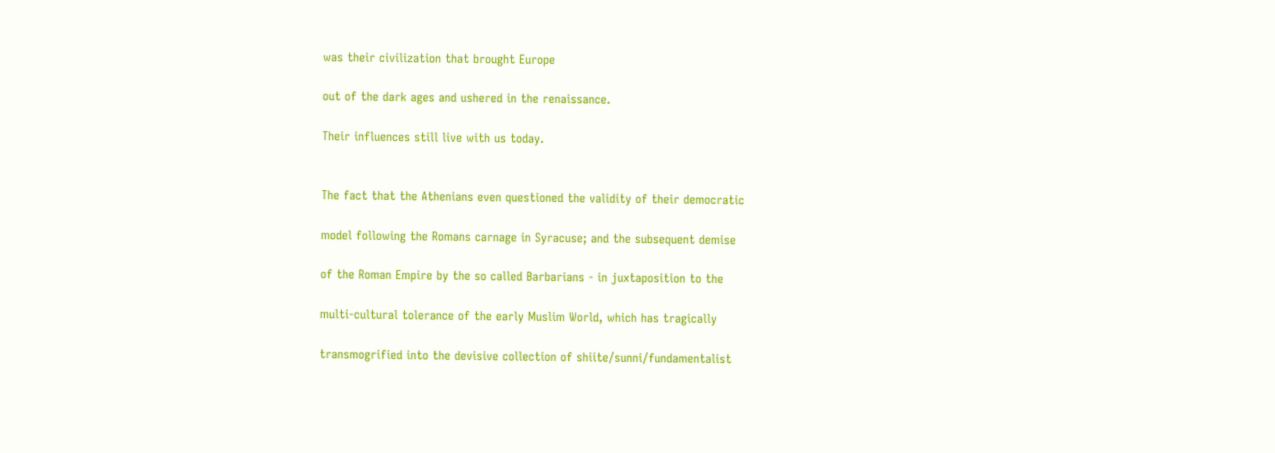was their civilization that brought Europe

out of the dark ages and ushered in the renaissance.

Their influences still live with us today.


The fact that the Athenians even questioned the validity of their democratic

model following the Romans carnage in Syracuse; and the subsequent demise

of the Roman Empire by the so called Barbarians - in juxtaposition to the

multi-cultural tolerance of the early Muslim World, which has tragically

transmogrified into the devisive collection of shiite/sunni/fundamentalist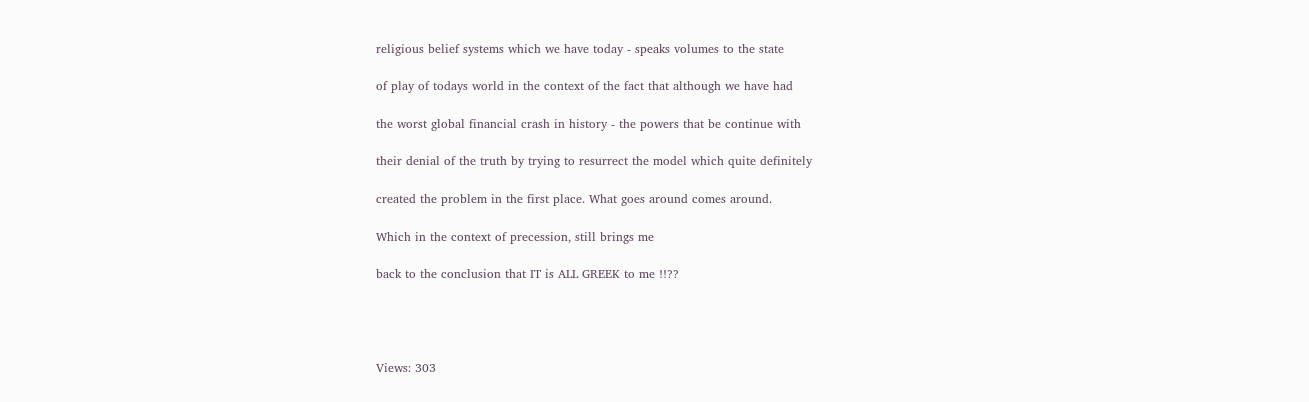religious belief systems which we have today - speaks volumes to the state

of play of todays world in the context of the fact that although we have had

the worst global financial crash in history - the powers that be continue with

their denial of the truth by trying to resurrect the model which quite definitely

created the problem in the first place. What goes around comes around.

Which in the context of precession, still brings me

back to the conclusion that IT is ALL GREEK to me !!??




Views: 303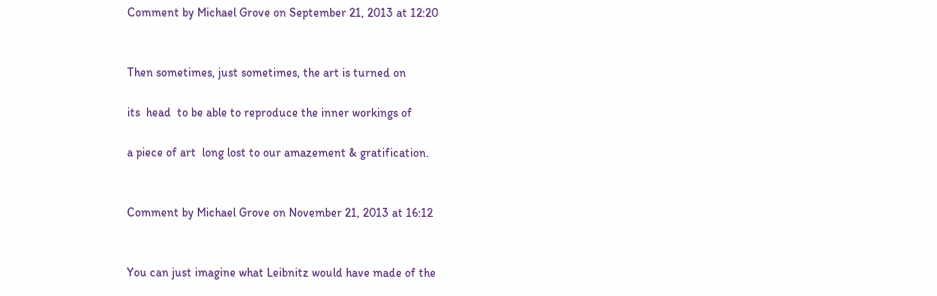Comment by Michael Grove on September 21, 2013 at 12:20


Then sometimes, just sometimes, the art is turned on

its  head  to be able to reproduce the inner workings of

a piece of art  long lost to our amazement & gratification.


Comment by Michael Grove on November 21, 2013 at 16:12


You can just imagine what Leibnitz would have made of the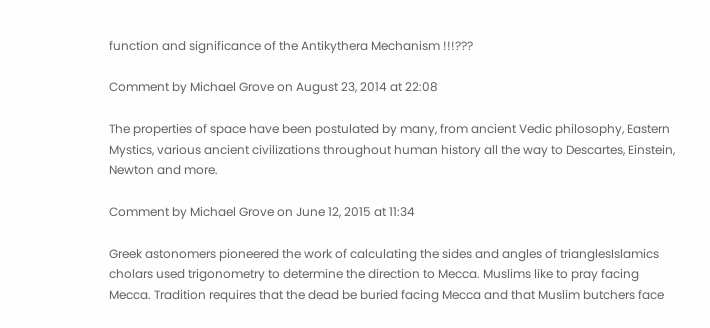function and significance of the Antikythera Mechanism !!!???

Comment by Michael Grove on August 23, 2014 at 22:08

The properties of space have been postulated by many, from ancient Vedic philosophy, Eastern Mystics, various ancient civilizations throughout human history all the way to Descartes, Einstein, Newton and more.

Comment by Michael Grove on June 12, 2015 at 11:34

Greek astonomers pioneered the work of calculating the sides and angles of trianglesIslamics cholars used trigonometry to determine the direction to Mecca. Muslims like to pray facing Mecca. Tradition requires that the dead be buried facing Mecca and that Muslim butchers face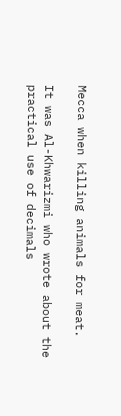Mecca when killing animals for meat.

It was Al-Khwarizmi who wrote about the practical use of decimals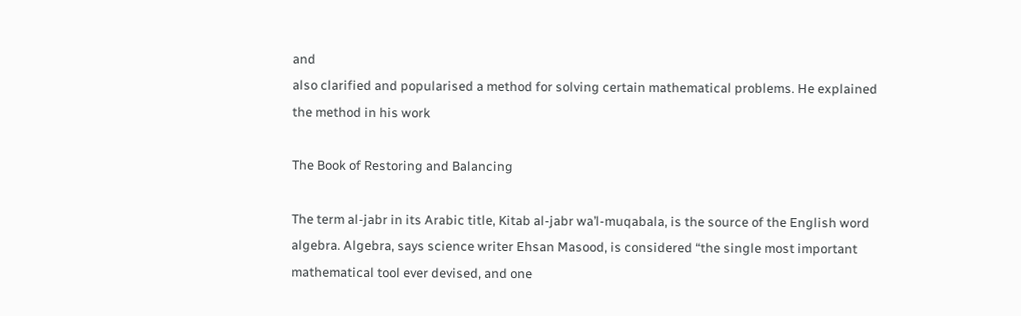and
also clarified and popularised a method for solving certain mathematical problems. He explained the method in his work

The Book of Restoring and Balancing

The term al-jabr in its Arabic title, Kitab al-jabr wa’l-muqabala, is the source of the English word
algebra. Algebra, says science writer Ehsan Masood, is considered “the single most important mathematical tool ever devised, and one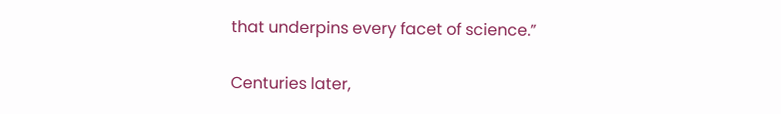that underpins every facet of science.”

Centuries later,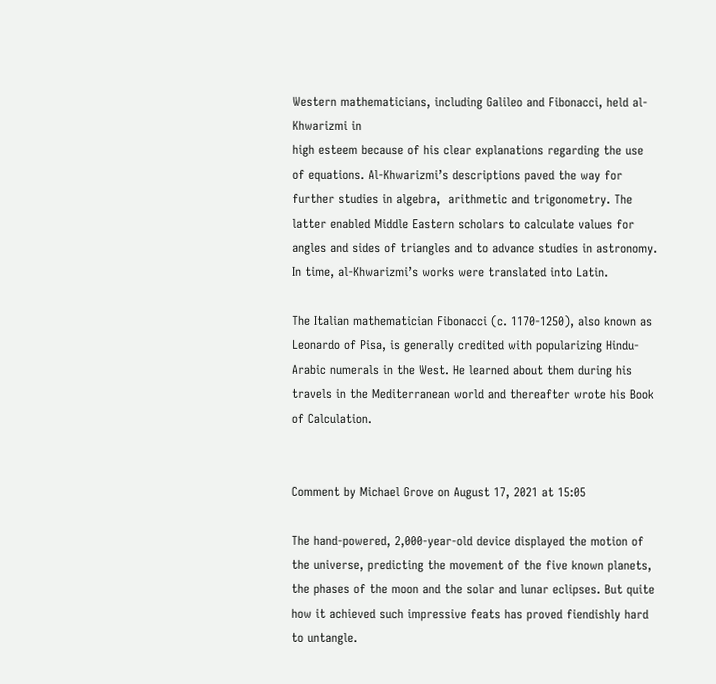Western mathematicians, including Galileo and Fibonacci, held al-Khwarizmi in
high esteem because of his clear explanations regarding the use of equations. Al-Khwarizmi’s descriptions paved the way for further studies in algebra,  arithmetic and trigonometry. The latter enabled Middle Eastern scholars to calculate values for angles and sides of triangles and to advance studies in astronomy. In time, al-Khwarizmi’s works were translated into Latin.

The Italian mathematician Fibonacci (c. 1170-1250), also known as Leonardo of Pisa, is generally credited with popularizing Hindu-Arabic numerals in the West. He learned about them during his travels in the Mediterranean world and thereafter wrote his Book of Calculation.


Comment by Michael Grove on August 17, 2021 at 15:05

The hand-powered, 2,000-year-old device displayed the motion of the universe, predicting the movement of the five known planets, the phases of the moon and the solar and lunar eclipses. But quite how it achieved such impressive feats has proved fiendishly hard to untangle.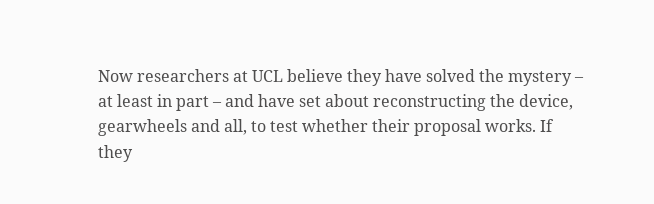Now researchers at UCL believe they have solved the mystery – at least in part – and have set about reconstructing the device, gearwheels and all, to test whether their proposal works. If they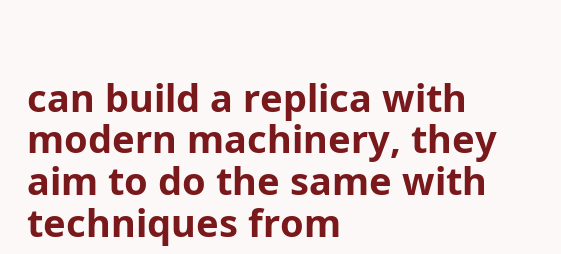can build a replica with modern machinery, they aim to do the same with techniques from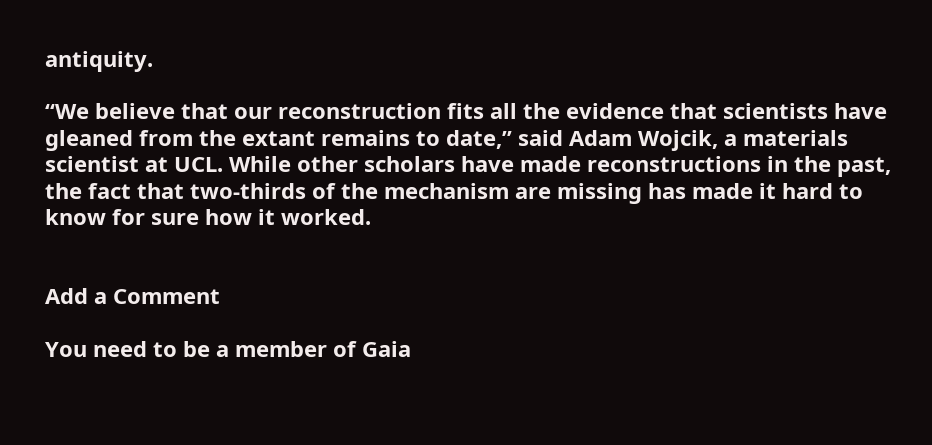antiquity.

“We believe that our reconstruction fits all the evidence that scientists have gleaned from the extant remains to date,” said Adam Wojcik, a materials scientist at UCL. While other scholars have made reconstructions in the past, the fact that two-thirds of the mechanism are missing has made it hard to know for sure how it worked.


Add a Comment

You need to be a member of Gaia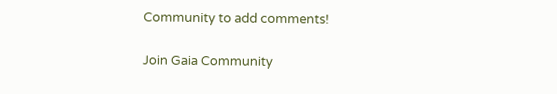Community to add comments!

Join Gaia Community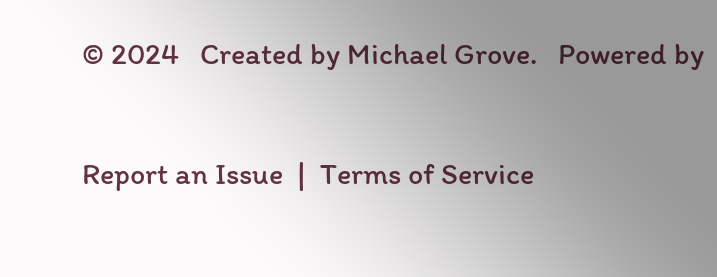© 2024   Created by Michael Grove.   Powered by

Report an Issue  |  Terms of Service